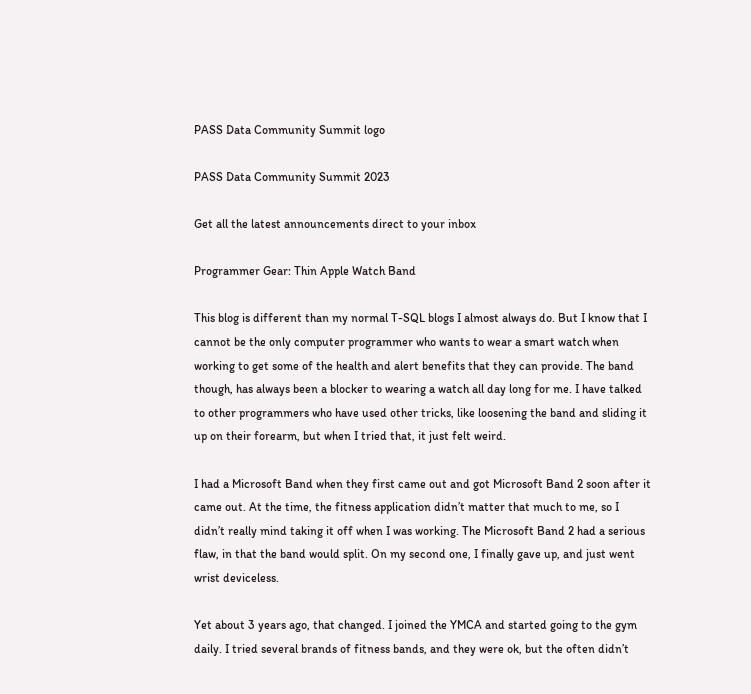PASS Data Community Summit logo

PASS Data Community Summit 2023

Get all the latest announcements direct to your inbox

Programmer Gear: Thin Apple Watch Band

This blog is different than my normal T-SQL blogs I almost always do. But I know that I cannot be the only computer programmer who wants to wear a smart watch when working to get some of the health and alert benefits that they can provide. The band though, has always been a blocker to wearing a watch all day long for me. I have talked to other programmers who have used other tricks, like loosening the band and sliding it up on their forearm, but when I tried that, it just felt weird.

I had a Microsoft Band when they first came out and got Microsoft Band 2 soon after it came out. At the time, the fitness application didn’t matter that much to me, so I didn’t really mind taking it off when I was working. The Microsoft Band 2 had a serious flaw, in that the band would split. On my second one, I finally gave up, and just went wrist deviceless.

Yet about 3 years ago, that changed. I joined the YMCA and started going to the gym daily. I tried several brands of fitness bands, and they were ok, but the often didn’t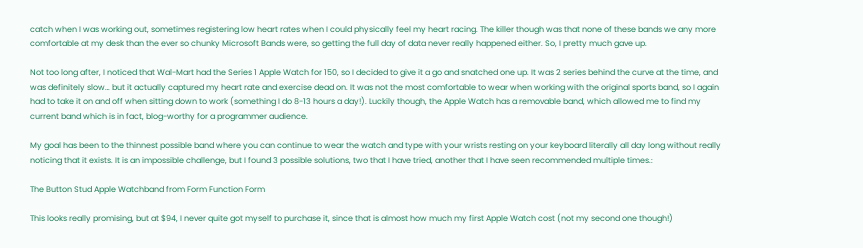catch when I was working out, sometimes registering low heart rates when I could physically feel my heart racing. The killer though was that none of these bands we any more comfortable at my desk than the ever so chunky Microsoft Bands were, so getting the full day of data never really happened either. So, I pretty much gave up.

Not too long after, I noticed that Wal-Mart had the Series 1 Apple Watch for 150, so I decided to give it a go and snatched one up. It was 2 series behind the curve at the time, and was definitely slow… but it actually captured my heart rate and exercise dead on. It was not the most comfortable to wear when working with the original sports band, so I again had to take it on and off when sitting down to work (something I do 8-13 hours a day!). Luckily though, the Apple Watch has a removable band, which allowed me to find my current band which is in fact, blog-worthy for a programmer audience.

My goal has been to the thinnest possible band where you can continue to wear the watch and type with your wrists resting on your keyboard literally all day long without really noticing that it exists. It is an impossible challenge, but I found 3 possible solutions, two that I have tried, another that I have seen recommended multiple times.:

The Button Stud Apple Watchband from Form Function Form

This looks really promising, but at $94, I never quite got myself to purchase it, since that is almost how much my first Apple Watch cost (not my second one though!)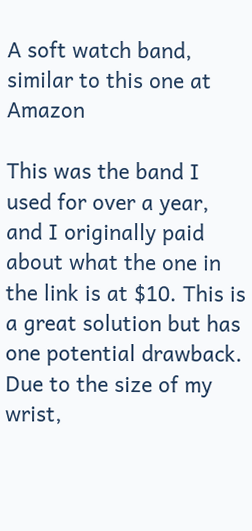A soft watch band, similar to this one at Amazon

This was the band I used for over a year, and I originally paid about what the one in the link is at $10. This is a great solution but has one potential drawback. Due to the size of my wrist,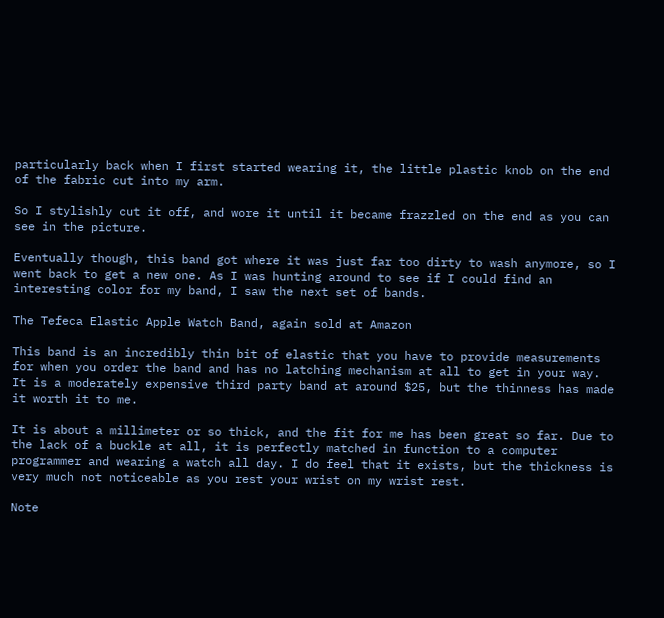particularly back when I first started wearing it, the little plastic knob on the end of the fabric cut into my arm.

So I stylishly cut it off, and wore it until it became frazzled on the end as you can see in the picture.

Eventually though, this band got where it was just far too dirty to wash anymore, so I went back to get a new one. As I was hunting around to see if I could find an interesting color for my band, I saw the next set of bands.

The Tefeca Elastic Apple Watch Band, again sold at Amazon

This band is an incredibly thin bit of elastic that you have to provide measurements for when you order the band and has no latching mechanism at all to get in your way. It is a moderately expensive third party band at around $25, but the thinness has made it worth it to me.

It is about a millimeter or so thick, and the fit for me has been great so far. Due to the lack of a buckle at all, it is perfectly matched in function to a computer programmer and wearing a watch all day. I do feel that it exists, but the thickness is very much not noticeable as you rest your wrist on my wrist rest.

Note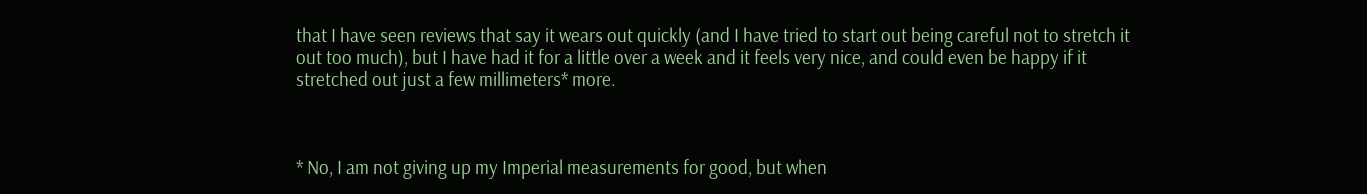that I have seen reviews that say it wears out quickly (and I have tried to start out being careful not to stretch it out too much), but I have had it for a little over a week and it feels very nice, and could even be happy if it stretched out just a few millimeters* more.



* No, I am not giving up my Imperial measurements for good, but when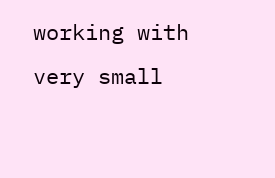working with very small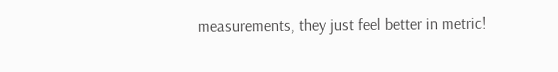measurements, they just feel better in metric!